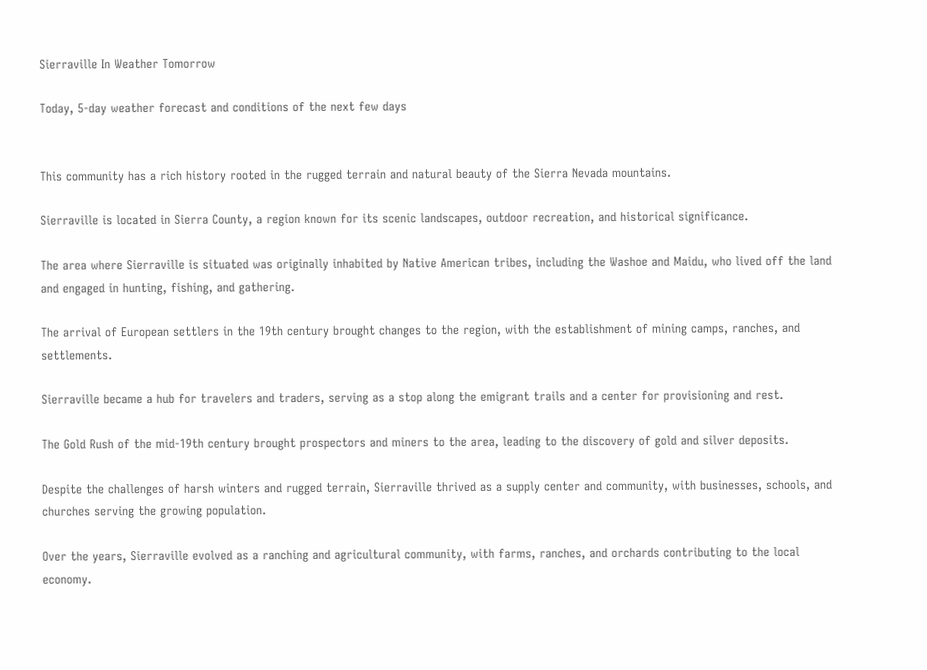Sierraville In Weather Tomorrow

Today, 5-day weather forecast and conditions of the next few days


This community has a rich history rooted in the rugged terrain and natural beauty of the Sierra Nevada mountains.

Sierraville is located in Sierra County, a region known for its scenic landscapes, outdoor recreation, and historical significance.

The area where Sierraville is situated was originally inhabited by Native American tribes, including the Washoe and Maidu, who lived off the land and engaged in hunting, fishing, and gathering.

The arrival of European settlers in the 19th century brought changes to the region, with the establishment of mining camps, ranches, and settlements.

Sierraville became a hub for travelers and traders, serving as a stop along the emigrant trails and a center for provisioning and rest.

The Gold Rush of the mid-19th century brought prospectors and miners to the area, leading to the discovery of gold and silver deposits.

Despite the challenges of harsh winters and rugged terrain, Sierraville thrived as a supply center and community, with businesses, schools, and churches serving the growing population.

Over the years, Sierraville evolved as a ranching and agricultural community, with farms, ranches, and orchards contributing to the local economy.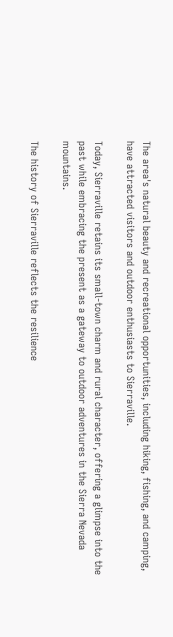The area's natural beauty and recreational opportunities, including hiking, fishing, and camping, have attracted visitors and outdoor enthusiasts to Sierraville.

Today, Sierraville retains its small-town charm and rural character, offering a glimpse into the past while embracing the present as a gateway to outdoor adventures in the Sierra Nevada mountains.

The history of Sierraville reflects the resilience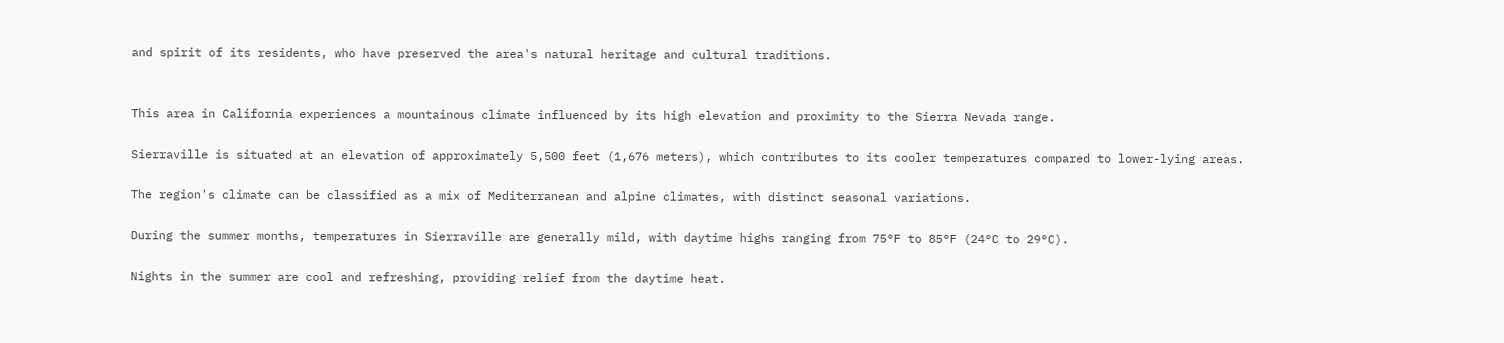and spirit of its residents, who have preserved the area's natural heritage and cultural traditions.


This area in California experiences a mountainous climate influenced by its high elevation and proximity to the Sierra Nevada range.

Sierraville is situated at an elevation of approximately 5,500 feet (1,676 meters), which contributes to its cooler temperatures compared to lower-lying areas.

The region's climate can be classified as a mix of Mediterranean and alpine climates, with distinct seasonal variations.

During the summer months, temperatures in Sierraville are generally mild, with daytime highs ranging from 75°F to 85°F (24°C to 29°C).

Nights in the summer are cool and refreshing, providing relief from the daytime heat.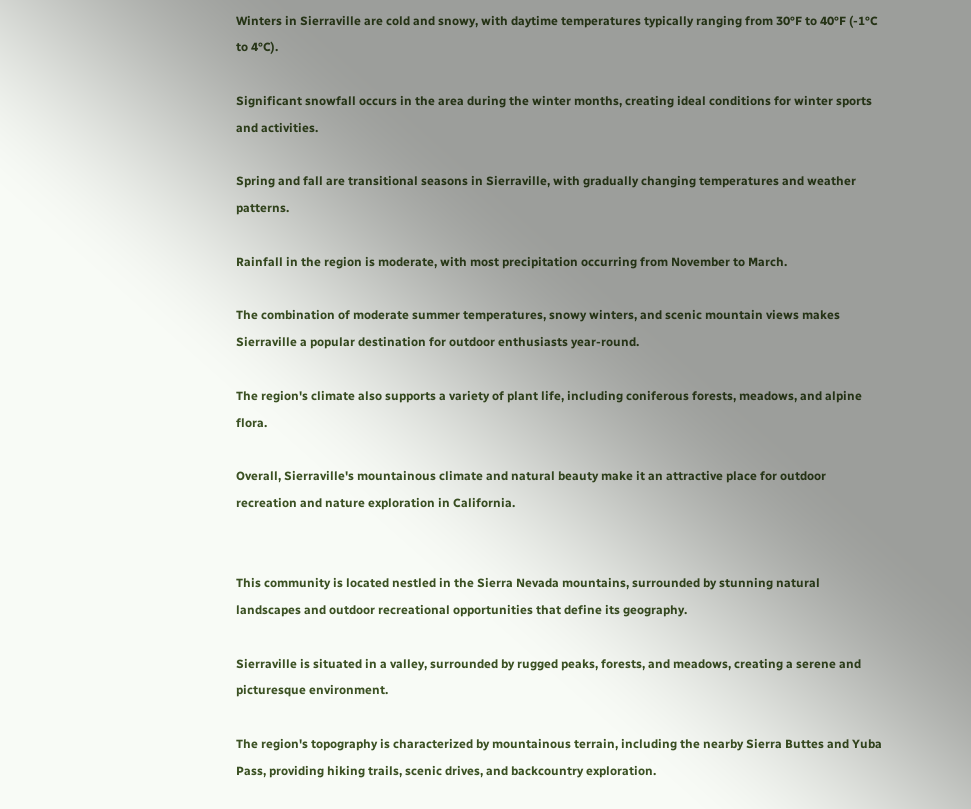Winters in Sierraville are cold and snowy, with daytime temperatures typically ranging from 30°F to 40°F (-1°C to 4°C).

Significant snowfall occurs in the area during the winter months, creating ideal conditions for winter sports and activities.

Spring and fall are transitional seasons in Sierraville, with gradually changing temperatures and weather patterns.

Rainfall in the region is moderate, with most precipitation occurring from November to March.

The combination of moderate summer temperatures, snowy winters, and scenic mountain views makes Sierraville a popular destination for outdoor enthusiasts year-round.

The region's climate also supports a variety of plant life, including coniferous forests, meadows, and alpine flora.

Overall, Sierraville's mountainous climate and natural beauty make it an attractive place for outdoor recreation and nature exploration in California.


This community is located nestled in the Sierra Nevada mountains, surrounded by stunning natural landscapes and outdoor recreational opportunities that define its geography.

Sierraville is situated in a valley, surrounded by rugged peaks, forests, and meadows, creating a serene and picturesque environment.

The region's topography is characterized by mountainous terrain, including the nearby Sierra Buttes and Yuba Pass, providing hiking trails, scenic drives, and backcountry exploration.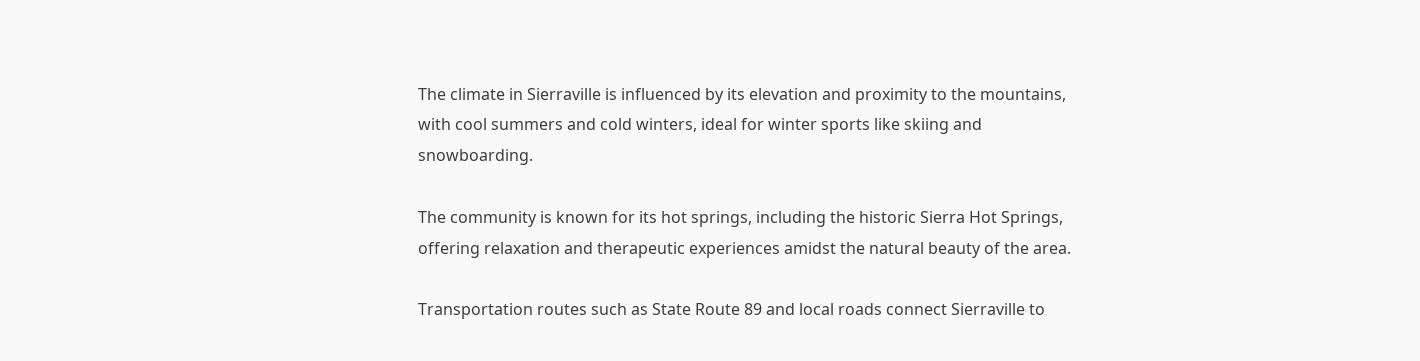The climate in Sierraville is influenced by its elevation and proximity to the mountains, with cool summers and cold winters, ideal for winter sports like skiing and snowboarding.

The community is known for its hot springs, including the historic Sierra Hot Springs, offering relaxation and therapeutic experiences amidst the natural beauty of the area.

Transportation routes such as State Route 89 and local roads connect Sierraville to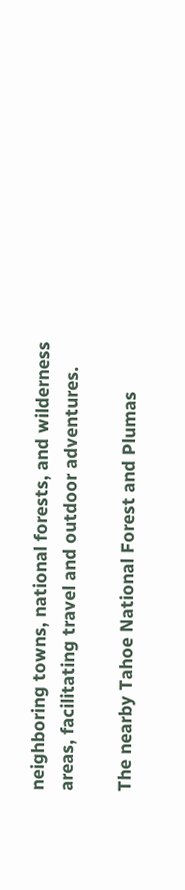neighboring towns, national forests, and wilderness areas, facilitating travel and outdoor adventures.

The nearby Tahoe National Forest and Plumas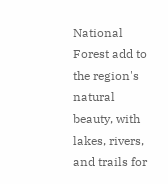National Forest add to the region's natural beauty, with lakes, rivers, and trails for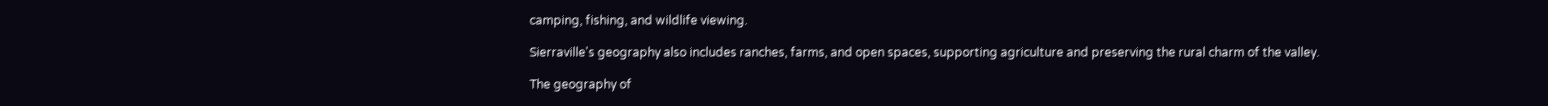camping, fishing, and wildlife viewing.

Sierraville's geography also includes ranches, farms, and open spaces, supporting agriculture and preserving the rural charm of the valley.

The geography of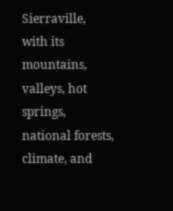Sierraville, with its mountains, valleys, hot springs, national forests, climate, and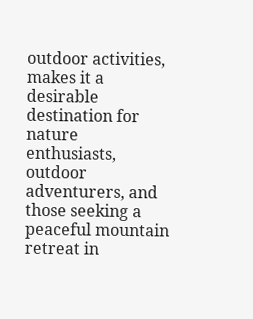outdoor activities, makes it a desirable destination for nature enthusiasts, outdoor adventurers, and those seeking a peaceful mountain retreat in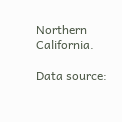Northern California.

Data source: